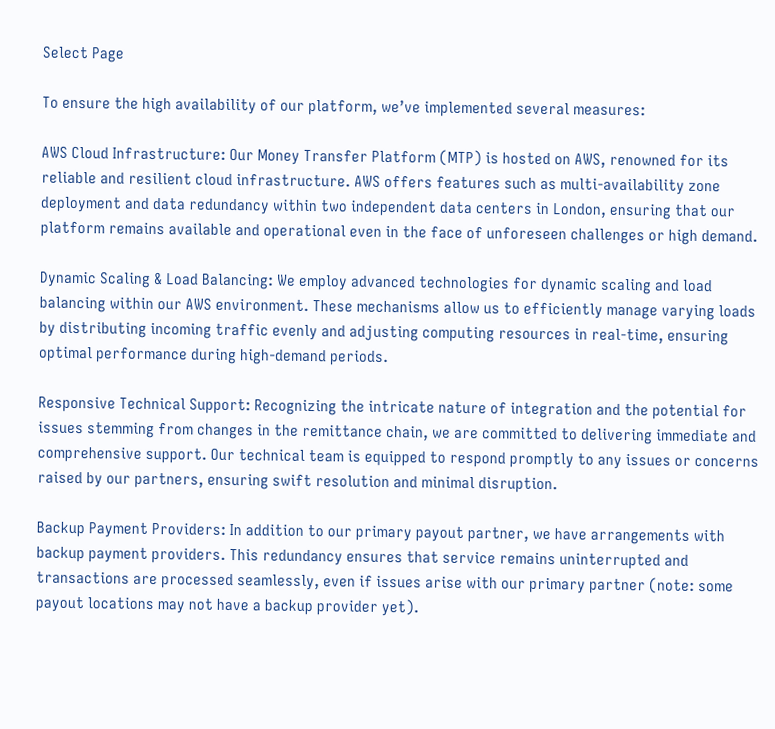Select Page

To ensure the high availability of our platform, we’ve implemented several measures:

AWS Cloud Infrastructure: Our Money Transfer Platform (MTP) is hosted on AWS, renowned for its reliable and resilient cloud infrastructure. AWS offers features such as multi-availability zone deployment and data redundancy within two independent data centers in London, ensuring that our platform remains available and operational even in the face of unforeseen challenges or high demand.

Dynamic Scaling & Load Balancing: We employ advanced technologies for dynamic scaling and load balancing within our AWS environment. These mechanisms allow us to efficiently manage varying loads by distributing incoming traffic evenly and adjusting computing resources in real-time, ensuring optimal performance during high-demand periods.

Responsive Technical Support: Recognizing the intricate nature of integration and the potential for issues stemming from changes in the remittance chain, we are committed to delivering immediate and comprehensive support. Our technical team is equipped to respond promptly to any issues or concerns raised by our partners, ensuring swift resolution and minimal disruption.

Backup Payment Providers: In addition to our primary payout partner, we have arrangements with backup payment providers. This redundancy ensures that service remains uninterrupted and transactions are processed seamlessly, even if issues arise with our primary partner (note: some payout locations may not have a backup provider yet).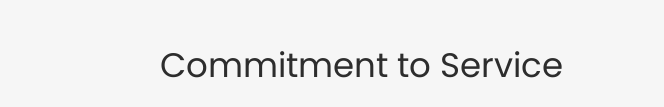Commitment to Service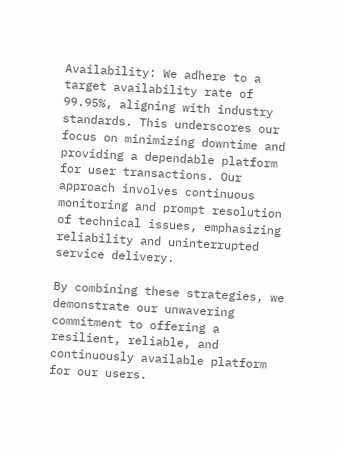Availability: We adhere to a target availability rate of 99.95%, aligning with industry standards. This underscores our focus on minimizing downtime and providing a dependable platform for user transactions. Our approach involves continuous monitoring and prompt resolution of technical issues, emphasizing reliability and uninterrupted service delivery.

By combining these strategies, we demonstrate our unwavering commitment to offering a resilient, reliable, and continuously available platform for our users.